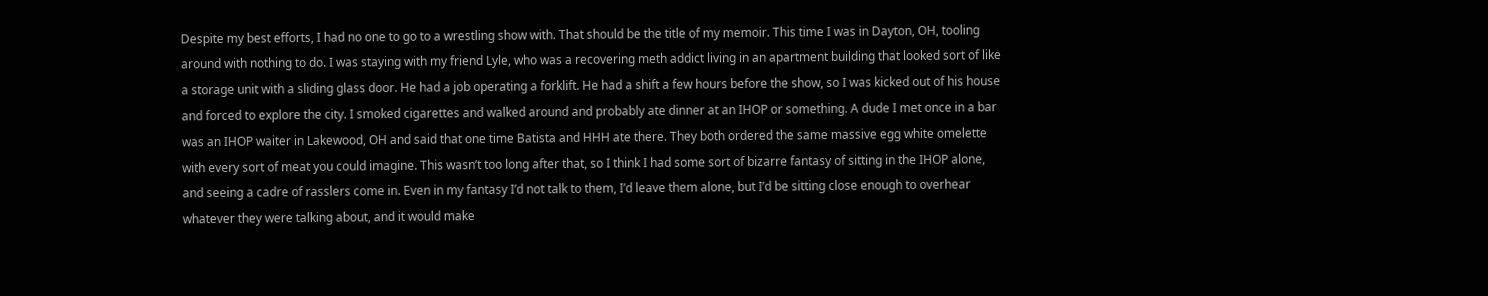Despite my best efforts, I had no one to go to a wrestling show with. That should be the title of my memoir. This time I was in Dayton, OH, tooling around with nothing to do. I was staying with my friend Lyle, who was a recovering meth addict living in an apartment building that looked sort of like a storage unit with a sliding glass door. He had a job operating a forklift. He had a shift a few hours before the show, so I was kicked out of his house and forced to explore the city. I smoked cigarettes and walked around and probably ate dinner at an IHOP or something. A dude I met once in a bar was an IHOP waiter in Lakewood, OH and said that one time Batista and HHH ate there. They both ordered the same massive egg white omelette with every sort of meat you could imagine. This wasn’t too long after that, so I think I had some sort of bizarre fantasy of sitting in the IHOP alone, and seeing a cadre of rasslers come in. Even in my fantasy I’d not talk to them, I’d leave them alone, but I’d be sitting close enough to overhear whatever they were talking about, and it would make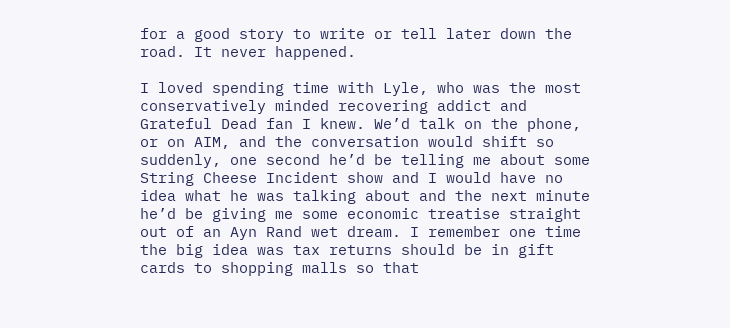for a good story to write or tell later down the road. It never happened.

I loved spending time with Lyle, who was the most conservatively minded recovering addict and Grateful Dead fan I knew. We’d talk on the phone, or on AIM, and the conversation would shift so suddenly, one second he’d be telling me about some String Cheese Incident show and I would have no idea what he was talking about and the next minute he’d be giving me some economic treatise straight out of an Ayn Rand wet dream. I remember one time the big idea was tax returns should be in gift cards to shopping malls so that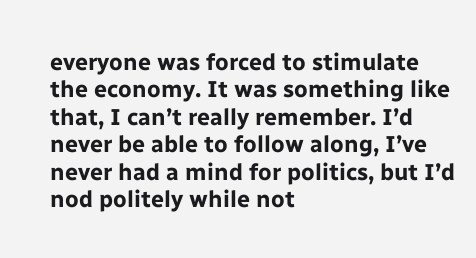everyone was forced to stimulate the economy. It was something like that, I can’t really remember. I’d never be able to follow along, I’ve never had a mind for politics, but I’d nod politely while not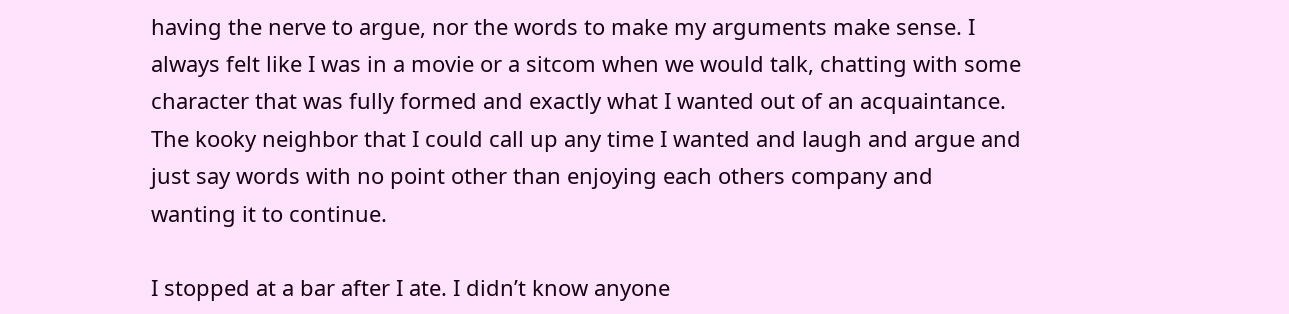having the nerve to argue, nor the words to make my arguments make sense. I always felt like I was in a movie or a sitcom when we would talk, chatting with some character that was fully formed and exactly what I wanted out of an acquaintance. The kooky neighbor that I could call up any time I wanted and laugh and argue and just say words with no point other than enjoying each others company and wanting it to continue.

I stopped at a bar after I ate. I didn’t know anyone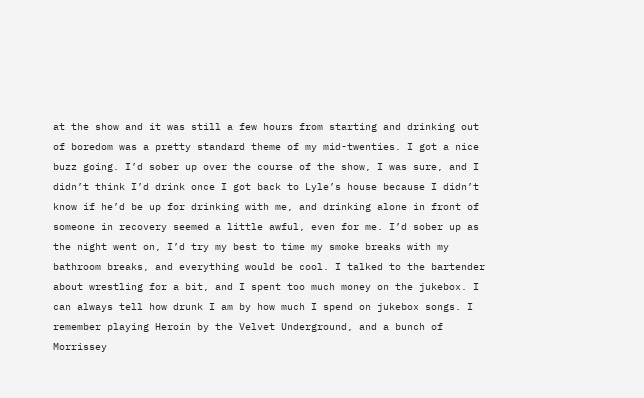at the show and it was still a few hours from starting and drinking out of boredom was a pretty standard theme of my mid-twenties. I got a nice buzz going. I’d sober up over the course of the show, I was sure, and I didn’t think I’d drink once I got back to Lyle’s house because I didn’t know if he’d be up for drinking with me, and drinking alone in front of someone in recovery seemed a little awful, even for me. I’d sober up as the night went on, I’d try my best to time my smoke breaks with my bathroom breaks, and everything would be cool. I talked to the bartender about wrestling for a bit, and I spent too much money on the jukebox. I can always tell how drunk I am by how much I spend on jukebox songs. I remember playing Heroin by the Velvet Underground, and a bunch of Morrissey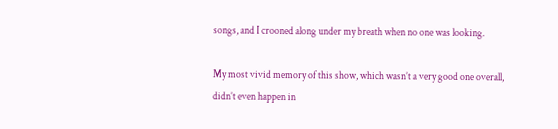songs, and I crooned along under my breath when no one was looking.

My most vivid memory of this show, which wasn’t a very good one overall, didn’t even happen in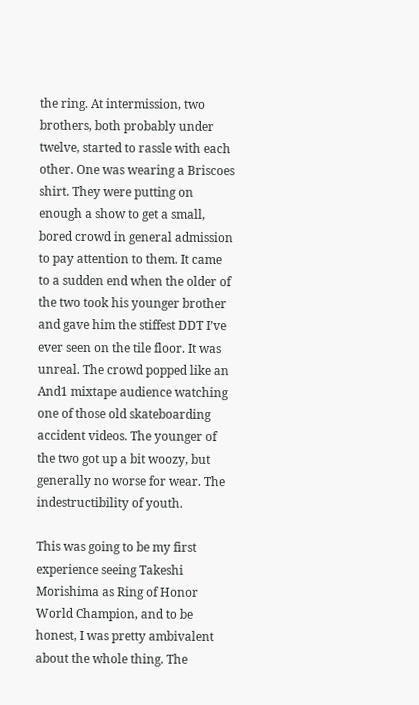the ring. At intermission, two brothers, both probably under twelve, started to rassle with each other. One was wearing a Briscoes shirt. They were putting on enough a show to get a small, bored crowd in general admission to pay attention to them. It came to a sudden end when the older of the two took his younger brother and gave him the stiffest DDT I’ve ever seen on the tile floor. It was unreal. The crowd popped like an And1 mixtape audience watching one of those old skateboarding accident videos. The younger of the two got up a bit woozy, but generally no worse for wear. The indestructibility of youth.

This was going to be my first experience seeing Takeshi Morishima as Ring of Honor World Champion, and to be honest, I was pretty ambivalent about the whole thing. The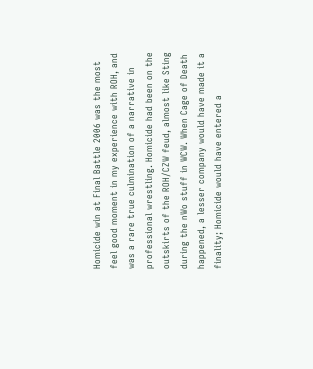Homicide win at Final Battle 2006 was the most feel good moment in my experience with ROH, and was a rare true culmination of a narrative in professional wrestling. Homicide had been on the outskirts of the ROH/CZW feud, almost like Sting during the nWo stuff in WCW. When Cage of Death happened, a lesser company would have made it a finality; Homicide would have entered a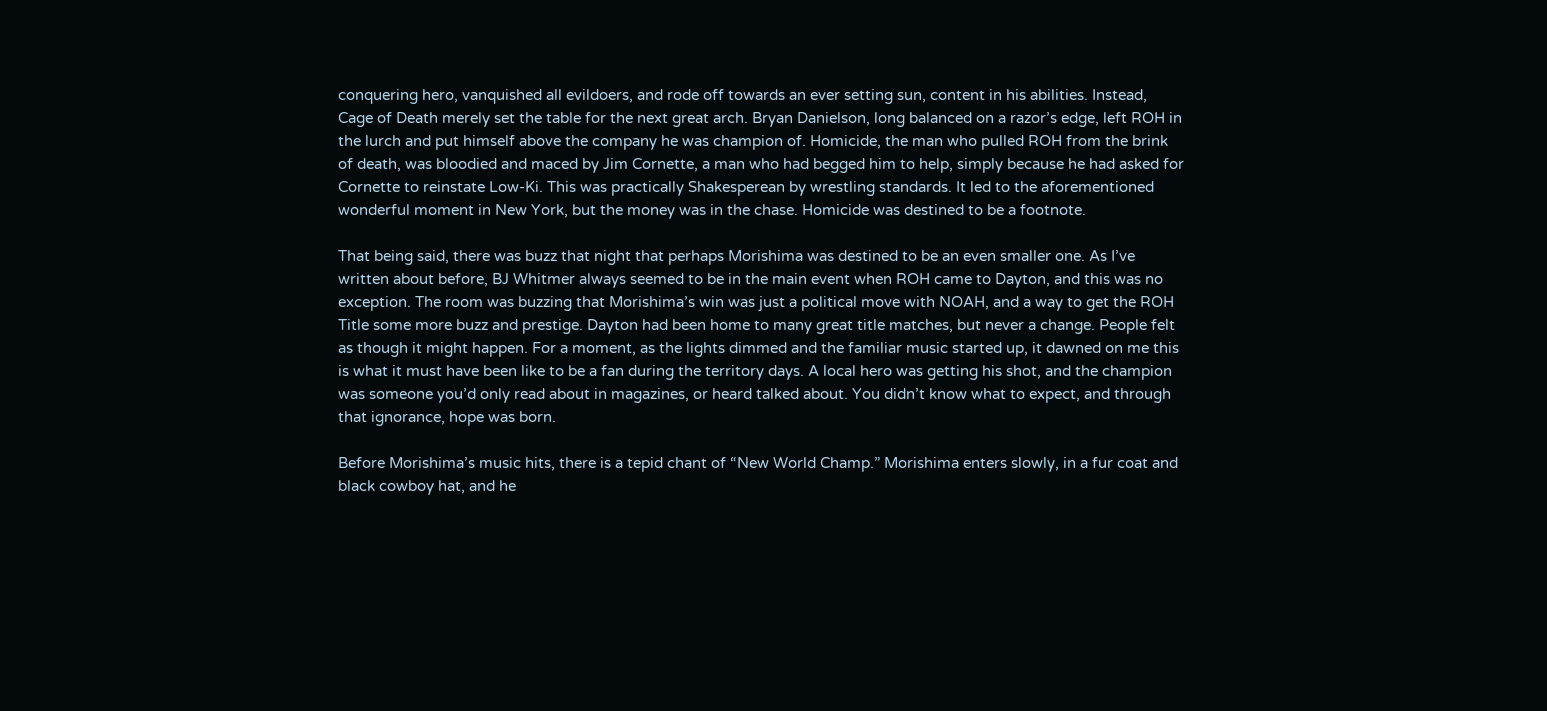conquering hero, vanquished all evildoers, and rode off towards an ever setting sun, content in his abilities. Instead, Cage of Death merely set the table for the next great arch. Bryan Danielson, long balanced on a razor’s edge, left ROH in the lurch and put himself above the company he was champion of. Homicide, the man who pulled ROH from the brink of death, was bloodied and maced by Jim Cornette, a man who had begged him to help, simply because he had asked for Cornette to reinstate Low-Ki. This was practically Shakesperean by wrestling standards. It led to the aforementioned wonderful moment in New York, but the money was in the chase. Homicide was destined to be a footnote.

That being said, there was buzz that night that perhaps Morishima was destined to be an even smaller one. As I’ve written about before, BJ Whitmer always seemed to be in the main event when ROH came to Dayton, and this was no exception. The room was buzzing that Morishima’s win was just a political move with NOAH, and a way to get the ROH Title some more buzz and prestige. Dayton had been home to many great title matches, but never a change. People felt as though it might happen. For a moment, as the lights dimmed and the familiar music started up, it dawned on me this is what it must have been like to be a fan during the territory days. A local hero was getting his shot, and the champion was someone you’d only read about in magazines, or heard talked about. You didn’t know what to expect, and through that ignorance, hope was born.

Before Morishima’s music hits, there is a tepid chant of “New World Champ.” Morishima enters slowly, in a fur coat and black cowboy hat, and he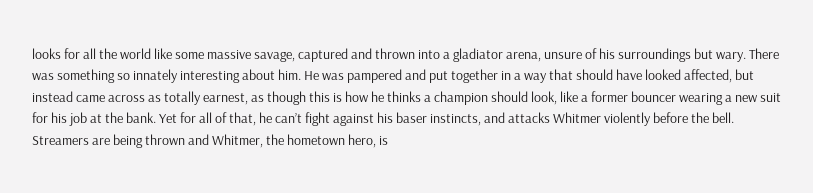looks for all the world like some massive savage, captured and thrown into a gladiator arena, unsure of his surroundings but wary. There was something so innately interesting about him. He was pampered and put together in a way that should have looked affected, but instead came across as totally earnest, as though this is how he thinks a champion should look, like a former bouncer wearing a new suit for his job at the bank. Yet for all of that, he can’t fight against his baser instincts, and attacks Whitmer violently before the bell. Streamers are being thrown and Whitmer, the hometown hero, is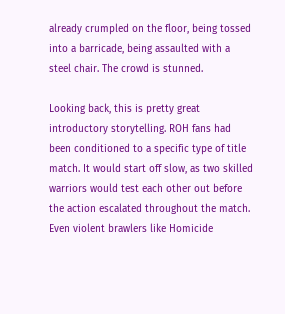already crumpled on the floor, being tossed into a barricade, being assaulted with a steel chair. The crowd is stunned.

Looking back, this is pretty great introductory storytelling. ROH fans had been conditioned to a specific type of title match. It would start off slow, as two skilled warriors would test each other out before the action escalated throughout the match. Even violent brawlers like Homicide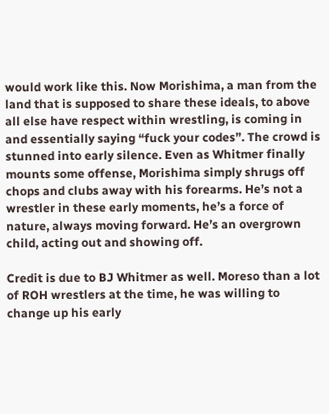would work like this. Now Morishima, a man from the land that is supposed to share these ideals, to above all else have respect within wrestling, is coming in and essentially saying “fuck your codes”. The crowd is stunned into early silence. Even as Whitmer finally mounts some offense, Morishima simply shrugs off chops and clubs away with his forearms. He’s not a wrestler in these early moments, he’s a force of nature, always moving forward. He’s an overgrown child, acting out and showing off.

Credit is due to BJ Whitmer as well. Moreso than a lot of ROH wrestlers at the time, he was willing to change up his early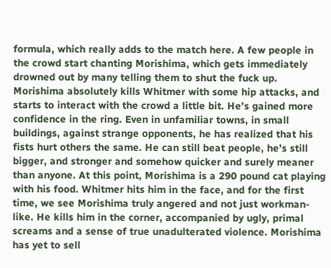formula, which really adds to the match here. A few people in the crowd start chanting Morishima, which gets immediately drowned out by many telling them to shut the fuck up. Morishima absolutely kills Whitmer with some hip attacks, and starts to interact with the crowd a little bit. He’s gained more confidence in the ring. Even in unfamiliar towns, in small buildings, against strange opponents, he has realized that his fists hurt others the same. He can still beat people, he’s still bigger, and stronger and somehow quicker and surely meaner than anyone. At this point, Morishima is a 290 pound cat playing with his food. Whitmer hits him in the face, and for the first time, we see Morishima truly angered and not just workman-like. He kills him in the corner, accompanied by ugly, primal screams and a sense of true unadulterated violence. Morishima has yet to sell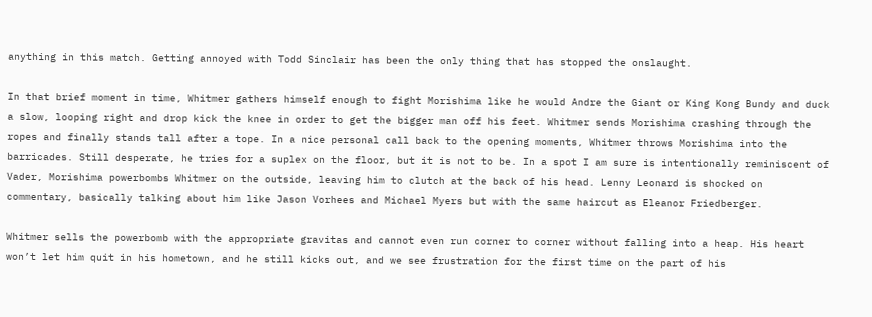anything in this match. Getting annoyed with Todd Sinclair has been the only thing that has stopped the onslaught.

In that brief moment in time, Whitmer gathers himself enough to fight Morishima like he would Andre the Giant or King Kong Bundy and duck a slow, looping right and drop kick the knee in order to get the bigger man off his feet. Whitmer sends Morishima crashing through the ropes and finally stands tall after a tope. In a nice personal call back to the opening moments, Whitmer throws Morishima into the barricades. Still desperate, he tries for a suplex on the floor, but it is not to be. In a spot I am sure is intentionally reminiscent of Vader, Morishima powerbombs Whitmer on the outside, leaving him to clutch at the back of his head. Lenny Leonard is shocked on commentary, basically talking about him like Jason Vorhees and Michael Myers but with the same haircut as Eleanor Friedberger.

Whitmer sells the powerbomb with the appropriate gravitas and cannot even run corner to corner without falling into a heap. His heart won’t let him quit in his hometown, and he still kicks out, and we see frustration for the first time on the part of his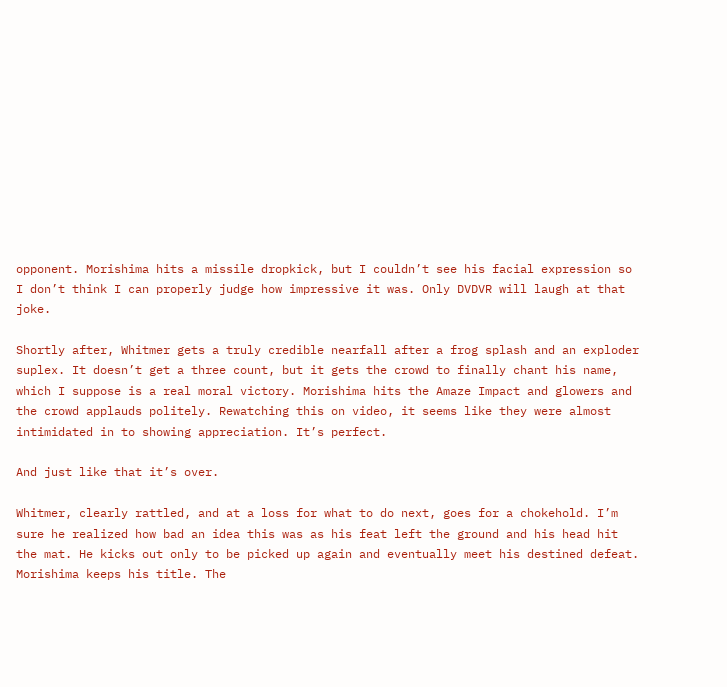opponent. Morishima hits a missile dropkick, but I couldn’t see his facial expression so I don’t think I can properly judge how impressive it was. Only DVDVR will laugh at that joke.

Shortly after, Whitmer gets a truly credible nearfall after a frog splash and an exploder suplex. It doesn’t get a three count, but it gets the crowd to finally chant his name, which I suppose is a real moral victory. Morishima hits the Amaze Impact and glowers and the crowd applauds politely. Rewatching this on video, it seems like they were almost intimidated in to showing appreciation. It’s perfect.

And just like that it’s over.

Whitmer, clearly rattled, and at a loss for what to do next, goes for a chokehold. I’m sure he realized how bad an idea this was as his feat left the ground and his head hit the mat. He kicks out only to be picked up again and eventually meet his destined defeat. Morishima keeps his title. The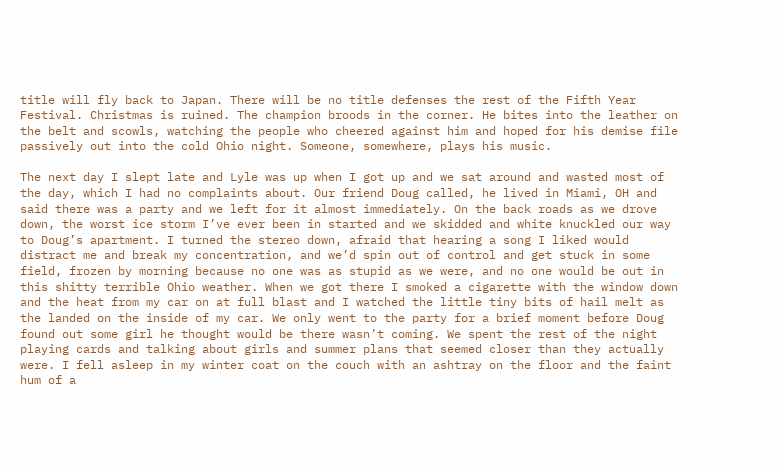title will fly back to Japan. There will be no title defenses the rest of the Fifth Year Festival. Christmas is ruined. The champion broods in the corner. He bites into the leather on the belt and scowls, watching the people who cheered against him and hoped for his demise file passively out into the cold Ohio night. Someone, somewhere, plays his music.

The next day I slept late and Lyle was up when I got up and we sat around and wasted most of the day, which I had no complaints about. Our friend Doug called, he lived in Miami, OH and said there was a party and we left for it almost immediately. On the back roads as we drove down, the worst ice storm I’ve ever been in started and we skidded and white knuckled our way to Doug’s apartment. I turned the stereo down, afraid that hearing a song I liked would distract me and break my concentration, and we’d spin out of control and get stuck in some field, frozen by morning because no one was as stupid as we were, and no one would be out in this shitty terrible Ohio weather. When we got there I smoked a cigarette with the window down and the heat from my car on at full blast and I watched the little tiny bits of hail melt as the landed on the inside of my car. We only went to the party for a brief moment before Doug found out some girl he thought would be there wasn’t coming. We spent the rest of the night playing cards and talking about girls and summer plans that seemed closer than they actually were. I fell asleep in my winter coat on the couch with an ashtray on the floor and the faint hum of a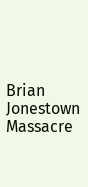Brian Jonestown Massacre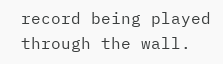record being played through the wall.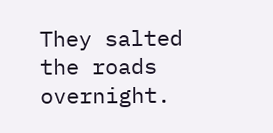They salted the roads overnight.